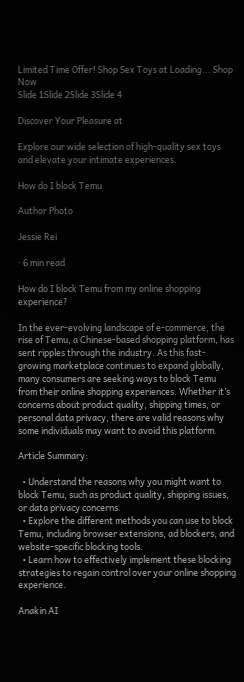Limited Time Offer! Shop Sex Toys at Loading... Shop Now
Slide 1Slide 2Slide 3Slide 4

Discover Your Pleasure at

Explore our wide selection of high-quality sex toys and elevate your intimate experiences.

How do I block Temu

Author Photo

Jessie Rei

· 6 min read

How do I block Temu from my online shopping experience?

In the ever-evolving landscape of e-commerce, the rise of Temu, a Chinese-based shopping platform, has sent ripples through the industry. As this fast-growing marketplace continues to expand globally, many consumers are seeking ways to block Temu from their online shopping experiences. Whether it’s concerns about product quality, shipping times, or personal data privacy, there are valid reasons why some individuals may want to avoid this platform.

Article Summary:

  • Understand the reasons why you might want to block Temu, such as product quality, shipping issues, or data privacy concerns.
  • Explore the different methods you can use to block Temu, including browser extensions, ad blockers, and website-specific blocking tools.
  • Learn how to effectively implement these blocking strategies to regain control over your online shopping experience.

Anakin AI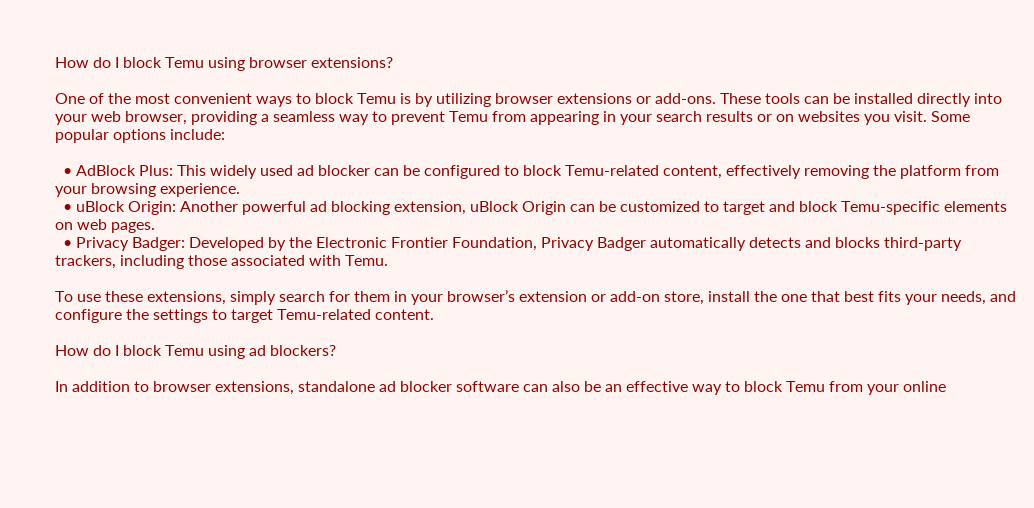How do I block Temu using browser extensions?

One of the most convenient ways to block Temu is by utilizing browser extensions or add-ons. These tools can be installed directly into your web browser, providing a seamless way to prevent Temu from appearing in your search results or on websites you visit. Some popular options include:

  • AdBlock Plus: This widely used ad blocker can be configured to block Temu-related content, effectively removing the platform from your browsing experience.
  • uBlock Origin: Another powerful ad blocking extension, uBlock Origin can be customized to target and block Temu-specific elements on web pages.
  • Privacy Badger: Developed by the Electronic Frontier Foundation, Privacy Badger automatically detects and blocks third-party trackers, including those associated with Temu.

To use these extensions, simply search for them in your browser’s extension or add-on store, install the one that best fits your needs, and configure the settings to target Temu-related content.

How do I block Temu using ad blockers?

In addition to browser extensions, standalone ad blocker software can also be an effective way to block Temu from your online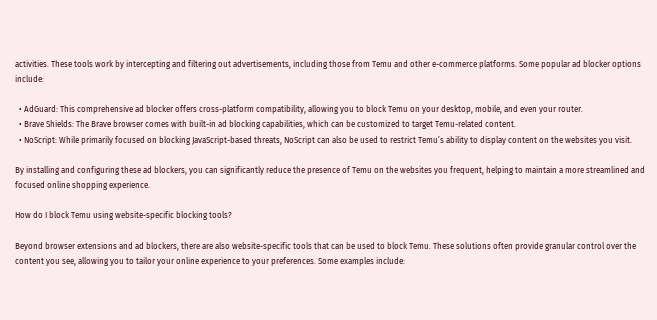activities. These tools work by intercepting and filtering out advertisements, including those from Temu and other e-commerce platforms. Some popular ad blocker options include:

  • AdGuard: This comprehensive ad blocker offers cross-platform compatibility, allowing you to block Temu on your desktop, mobile, and even your router.
  • Brave Shields: The Brave browser comes with built-in ad blocking capabilities, which can be customized to target Temu-related content.
  • NoScript: While primarily focused on blocking JavaScript-based threats, NoScript can also be used to restrict Temu’s ability to display content on the websites you visit.

By installing and configuring these ad blockers, you can significantly reduce the presence of Temu on the websites you frequent, helping to maintain a more streamlined and focused online shopping experience.

How do I block Temu using website-specific blocking tools?

Beyond browser extensions and ad blockers, there are also website-specific tools that can be used to block Temu. These solutions often provide granular control over the content you see, allowing you to tailor your online experience to your preferences. Some examples include: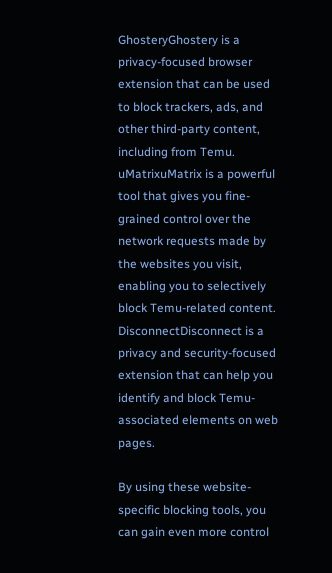GhosteryGhostery is a privacy-focused browser extension that can be used to block trackers, ads, and other third-party content, including from Temu.
uMatrixuMatrix is a powerful tool that gives you fine-grained control over the network requests made by the websites you visit, enabling you to selectively block Temu-related content.
DisconnectDisconnect is a privacy and security-focused extension that can help you identify and block Temu-associated elements on web pages.

By using these website-specific blocking tools, you can gain even more control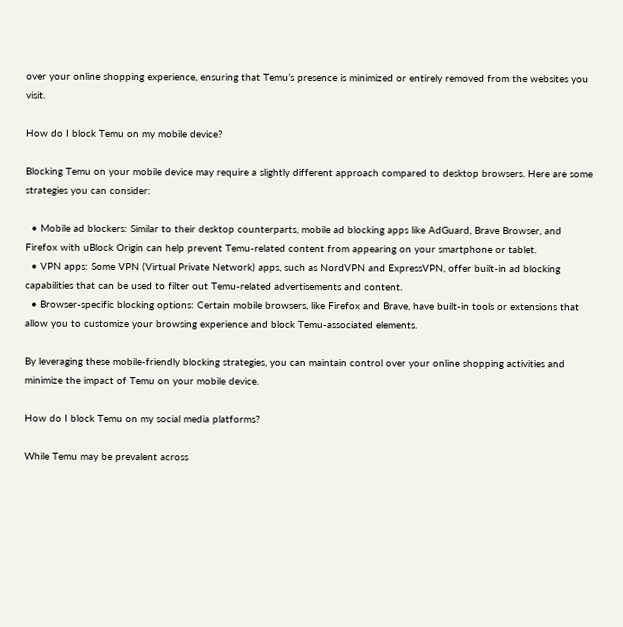over your online shopping experience, ensuring that Temu’s presence is minimized or entirely removed from the websites you visit.

How do I block Temu on my mobile device?

Blocking Temu on your mobile device may require a slightly different approach compared to desktop browsers. Here are some strategies you can consider:

  • Mobile ad blockers: Similar to their desktop counterparts, mobile ad blocking apps like AdGuard, Brave Browser, and Firefox with uBlock Origin can help prevent Temu-related content from appearing on your smartphone or tablet.
  • VPN apps: Some VPN (Virtual Private Network) apps, such as NordVPN and ExpressVPN, offer built-in ad blocking capabilities that can be used to filter out Temu-related advertisements and content.
  • Browser-specific blocking options: Certain mobile browsers, like Firefox and Brave, have built-in tools or extensions that allow you to customize your browsing experience and block Temu-associated elements.

By leveraging these mobile-friendly blocking strategies, you can maintain control over your online shopping activities and minimize the impact of Temu on your mobile device.

How do I block Temu on my social media platforms?

While Temu may be prevalent across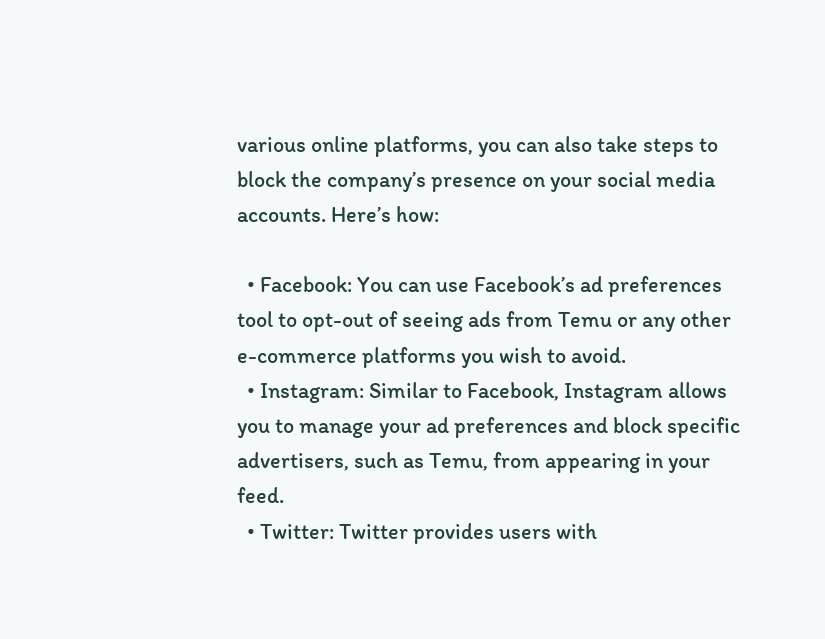various online platforms, you can also take steps to block the company’s presence on your social media accounts. Here’s how:

  • Facebook: You can use Facebook’s ad preferences tool to opt-out of seeing ads from Temu or any other e-commerce platforms you wish to avoid.
  • Instagram: Similar to Facebook, Instagram allows you to manage your ad preferences and block specific advertisers, such as Temu, from appearing in your feed.
  • Twitter: Twitter provides users with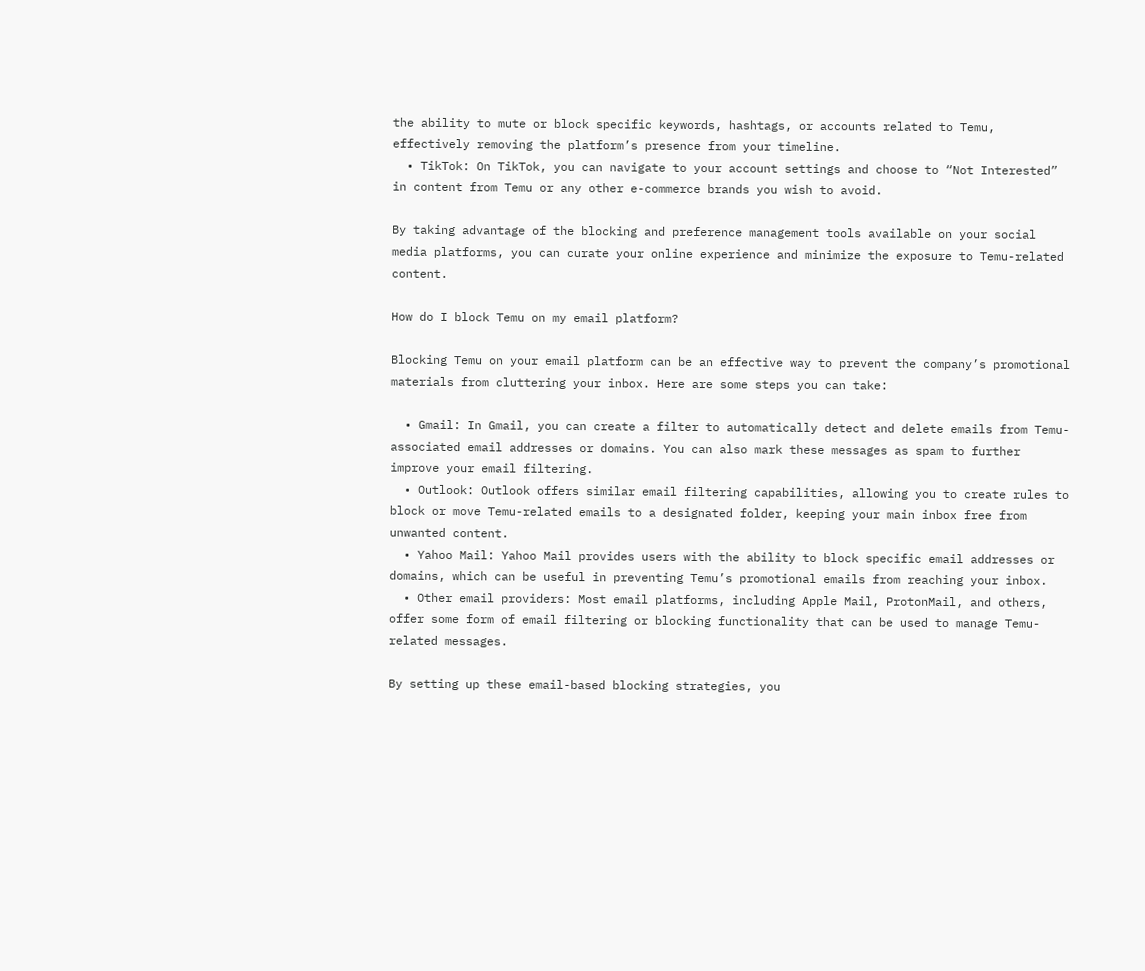the ability to mute or block specific keywords, hashtags, or accounts related to Temu, effectively removing the platform’s presence from your timeline.
  • TikTok: On TikTok, you can navigate to your account settings and choose to “Not Interested” in content from Temu or any other e-commerce brands you wish to avoid.

By taking advantage of the blocking and preference management tools available on your social media platforms, you can curate your online experience and minimize the exposure to Temu-related content.

How do I block Temu on my email platform?

Blocking Temu on your email platform can be an effective way to prevent the company’s promotional materials from cluttering your inbox. Here are some steps you can take:

  • Gmail: In Gmail, you can create a filter to automatically detect and delete emails from Temu-associated email addresses or domains. You can also mark these messages as spam to further improve your email filtering.
  • Outlook: Outlook offers similar email filtering capabilities, allowing you to create rules to block or move Temu-related emails to a designated folder, keeping your main inbox free from unwanted content.
  • Yahoo Mail: Yahoo Mail provides users with the ability to block specific email addresses or domains, which can be useful in preventing Temu’s promotional emails from reaching your inbox.
  • Other email providers: Most email platforms, including Apple Mail, ProtonMail, and others, offer some form of email filtering or blocking functionality that can be used to manage Temu-related messages.

By setting up these email-based blocking strategies, you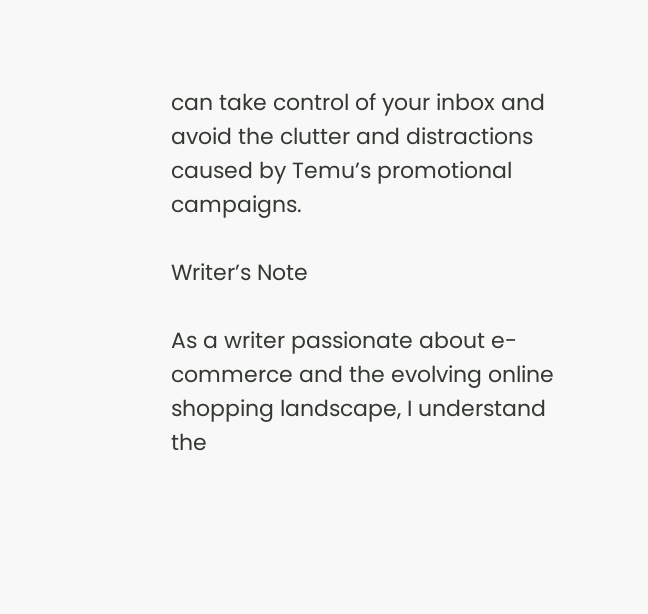can take control of your inbox and avoid the clutter and distractions caused by Temu’s promotional campaigns.

Writer’s Note

As a writer passionate about e-commerce and the evolving online shopping landscape, I understand the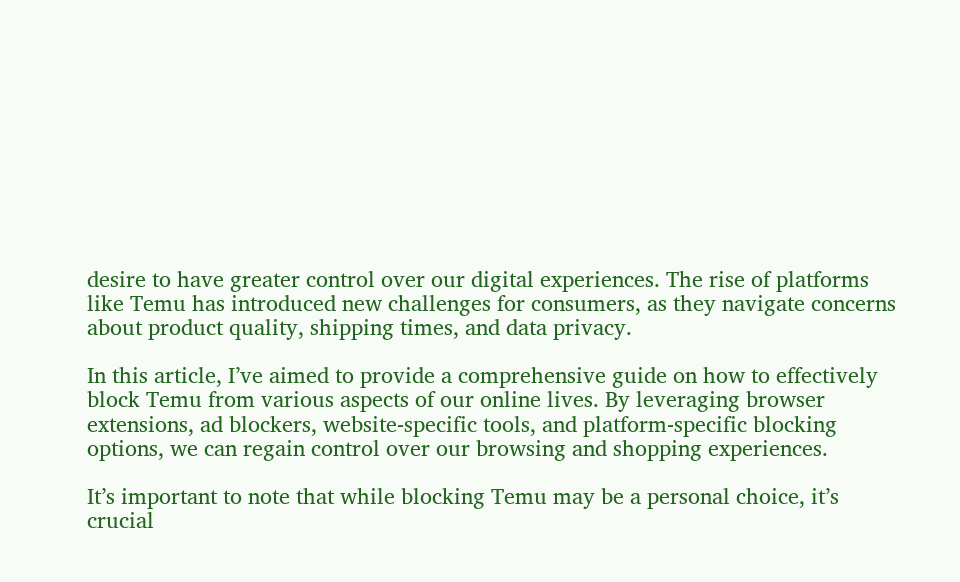desire to have greater control over our digital experiences. The rise of platforms like Temu has introduced new challenges for consumers, as they navigate concerns about product quality, shipping times, and data privacy.

In this article, I’ve aimed to provide a comprehensive guide on how to effectively block Temu from various aspects of our online lives. By leveraging browser extensions, ad blockers, website-specific tools, and platform-specific blocking options, we can regain control over our browsing and shopping experiences.

It’s important to note that while blocking Temu may be a personal choice, it’s crucial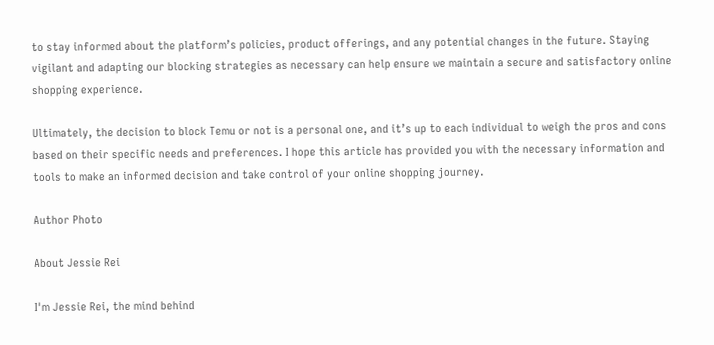to stay informed about the platform’s policies, product offerings, and any potential changes in the future. Staying vigilant and adapting our blocking strategies as necessary can help ensure we maintain a secure and satisfactory online shopping experience.

Ultimately, the decision to block Temu or not is a personal one, and it’s up to each individual to weigh the pros and cons based on their specific needs and preferences. I hope this article has provided you with the necessary information and tools to make an informed decision and take control of your online shopping journey.

Author Photo

About Jessie Rei

I'm Jessie Rei, the mind behind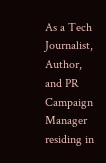As a Tech Journalist, Author, and PR Campaign Manager residing in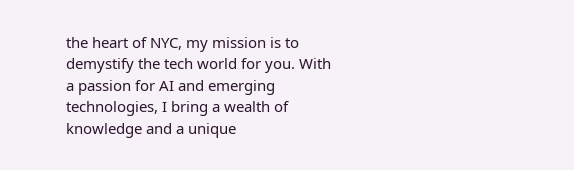the heart of NYC, my mission is to demystify the tech world for you. With a passion for AI and emerging technologies, I bring a wealth of knowledge and a unique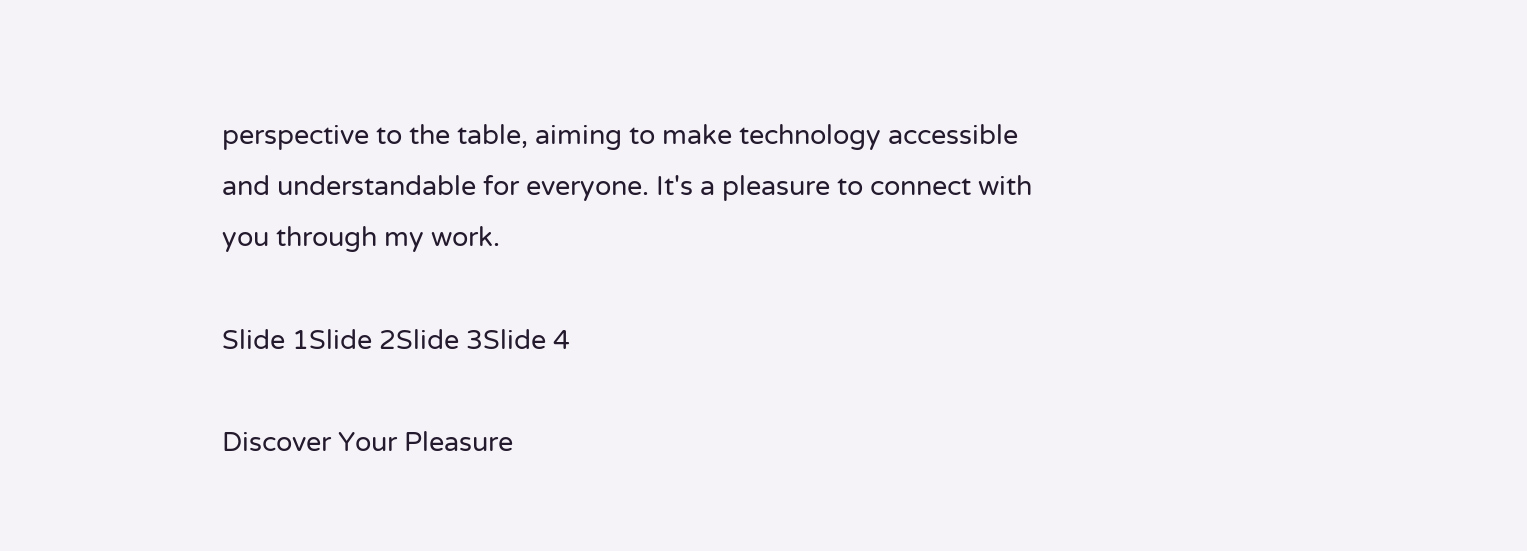perspective to the table, aiming to make technology accessible and understandable for everyone. It's a pleasure to connect with you through my work.

Slide 1Slide 2Slide 3Slide 4

Discover Your Pleasure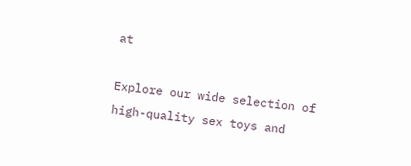at

Explore our wide selection of high-quality sex toys and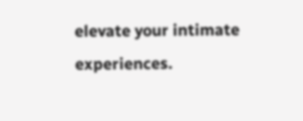elevate your intimate experiences.